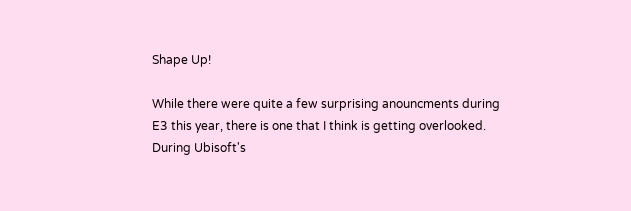Shape Up!

While there were quite a few surprising anouncments during E3 this year, there is one that I think is getting overlooked. During Ubisoft's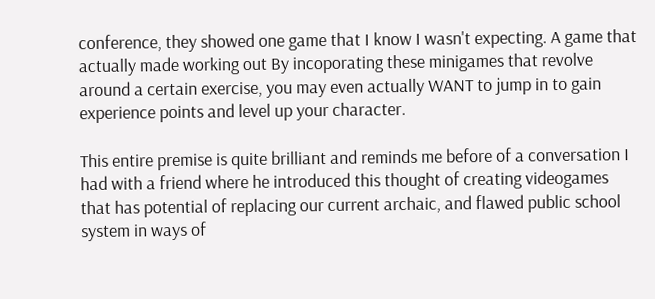conference, they showed one game that I know I wasn't expecting. A game that actually made working out By incoporating these minigames that revolve around a certain exercise, you may even actually WANT to jump in to gain experience points and level up your character.

This entire premise is quite brilliant and reminds me before of a conversation I had with a friend where he introduced this thought of creating videogames that has potential of replacing our current archaic, and flawed public school system in ways of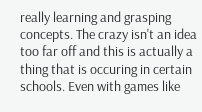really learning and grasping concepts. The crazy isn't an idea too far off and this is actually a thing that is occuring in certain schools. Even with games like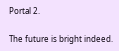Portal 2.

The future is bright indeed.